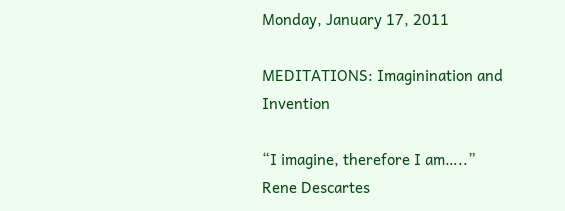Monday, January 17, 2011

MEDITATIONS: Imaginination and Invention

“I imagine, therefore I am…..”
Rene Descartes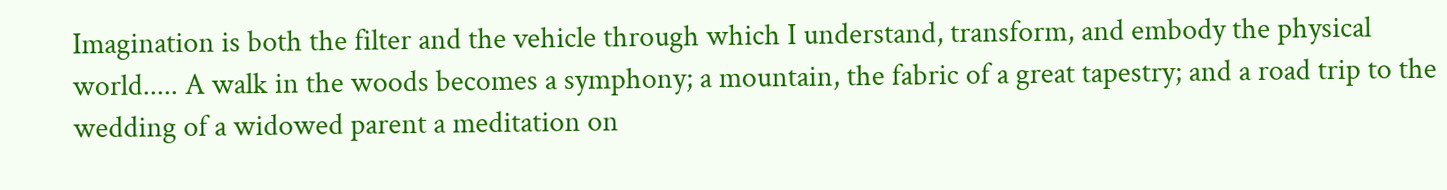Imagination is both the filter and the vehicle through which I understand, transform, and embody the physical world..... A walk in the woods becomes a symphony; a mountain, the fabric of a great tapestry; and a road trip to the wedding of a widowed parent a meditation on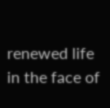renewed life in the face of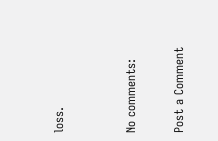loss.


No comments:

Post a Comment